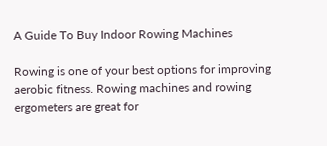A Guide To Buy Indoor Rowing Machines

Rowing is one of your best options for improving aerobic fitness. Rowing machines and rowing ergometers are great for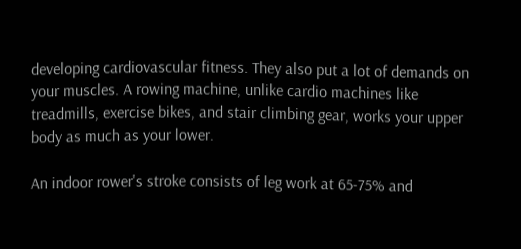developing cardiovascular fitness. They also put a lot of demands on your muscles. A rowing machine, unlike cardio machines like treadmills, exercise bikes, and stair climbing gear, works your upper body as much as your lower.

An indoor rower's stroke consists of leg work at 65-75% and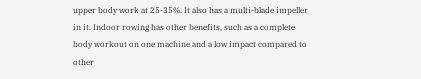upper body work at 25-35%. It also has a multi-blade impeller in it. Indoor rowing has other benefits, such as a complete body workout on one machine and a low impact compared to other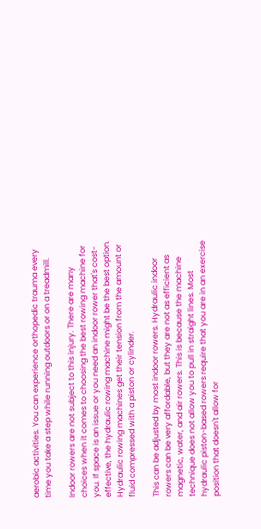aerobic activities. You can experience orthopedic trauma every time you take a step while running outdoors or on a treadmill.

Indoor rowers are not subject to this injury. There are many choices when it comes to choosing the best rowing machine for you. If space is an issue or you need an indoor rower that's cost-effective, the hydraulic rowing machine might be the best option. Hydraulic rowing machines get their tension from the amount or fluid compressed with a piston or cylinder.

This can be adjusted by most indoor rowers. Hydraulic indoor rowers can be very affordable, but they are not as efficient as magnetic, water, and air rowers. This is because the machine technique does not allow you to pull in straight lines. Most hydraulic piston-based rowers require that you are in an exercise position that doesn't allow for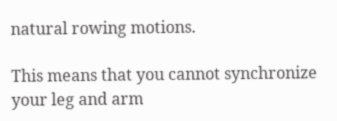natural rowing motions.

This means that you cannot synchronize your leg and arm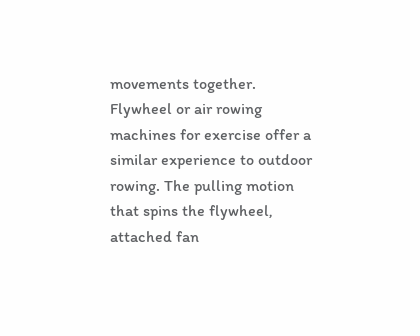movements together. Flywheel or air rowing machines for exercise offer a similar experience to outdoor rowing. The pulling motion that spins the flywheel, attached fan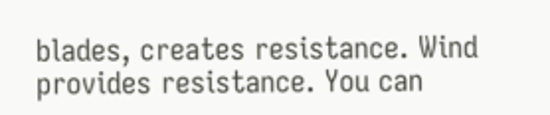blades, creates resistance. Wind provides resistance. You can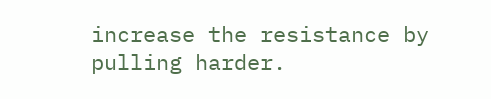increase the resistance by pulling harder.